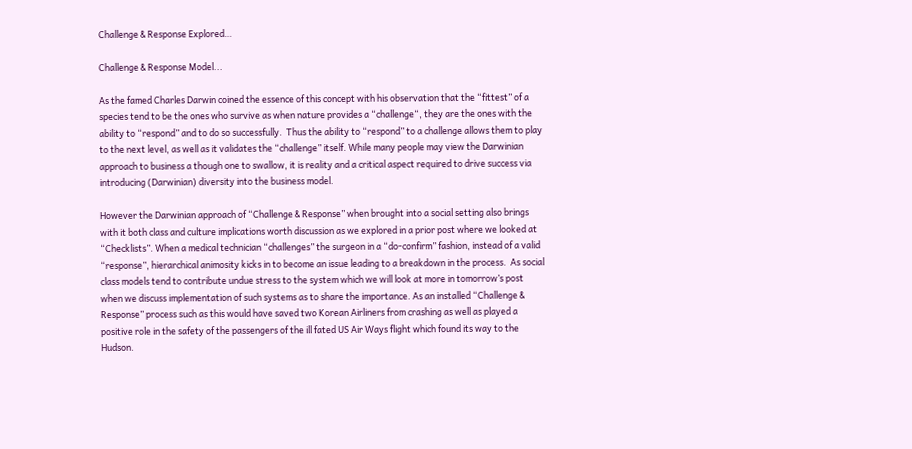Challenge & Response Explored…

Challenge & Response Model...

As the famed Charles Darwin coined the essence of this concept with his observation that the “fittest” of a species tend to be the ones who survive as when nature provides a “challenge“, they are the ones with the ability to “respond” and to do so successfully.  Thus the ability to “respond” to a challenge allows them to play to the next level, as well as it validates the “challenge” itself. While many people may view the Darwinian approach to business a though one to swallow, it is reality and a critical aspect required to drive success via introducing (Darwinian) diversity into the business model.

However the Darwinian approach of “Challenge & Response” when brought into a social setting also brings with it both class and culture implications worth discussion as we explored in a prior post where we looked at “Checklists”. When a medical technician “challenges” the surgeon in a “do-confirm” fashion, instead of a valid “response”, hierarchical animosity kicks in to become an issue leading to a breakdown in the process.  As social class models tend to contribute undue stress to the system which we will look at more in tomorrow’s post when we discuss implementation of such systems as to share the importance. As an installed “Challenge & Response” process such as this would have saved two Korean Airliners from crashing as well as played a positive role in the safety of the passengers of the ill fated US Air Ways flight which found its way to the Hudson.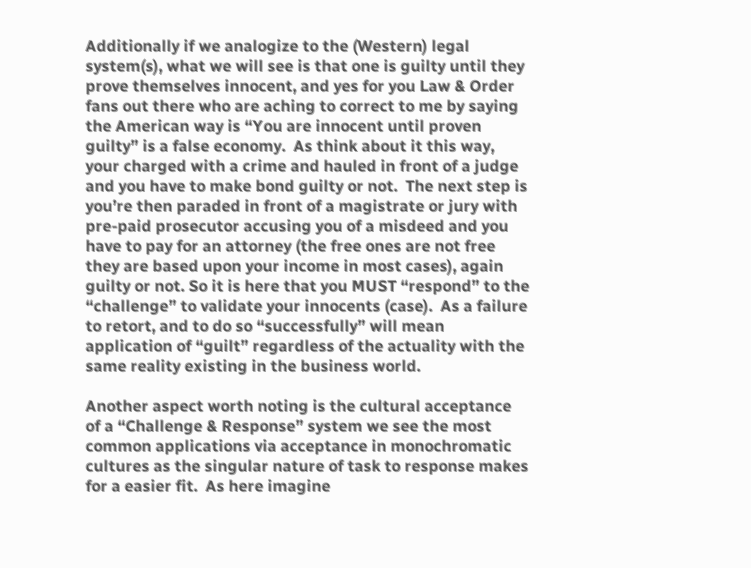Additionally if we analogize to the (Western) legal system(s), what we will see is that one is guilty until they prove themselves innocent, and yes for you Law & Order fans out there who are aching to correct to me by saying the American way is “You are innocent until proven guilty” is a false economy.  As think about it this way, your charged with a crime and hauled in front of a judge and you have to make bond guilty or not.  The next step is you’re then paraded in front of a magistrate or jury with pre-paid prosecutor accusing you of a misdeed and you have to pay for an attorney (the free ones are not free they are based upon your income in most cases), again guilty or not. So it is here that you MUST “respond” to the “challenge” to validate your innocents (case).  As a failure to retort, and to do so “successfully” will mean application of “guilt” regardless of the actuality with the same reality existing in the business world.

Another aspect worth noting is the cultural acceptance of a “Challenge & Response” system we see the most common applications via acceptance in monochromatic cultures as the singular nature of task to response makes for a easier fit.  As here imagine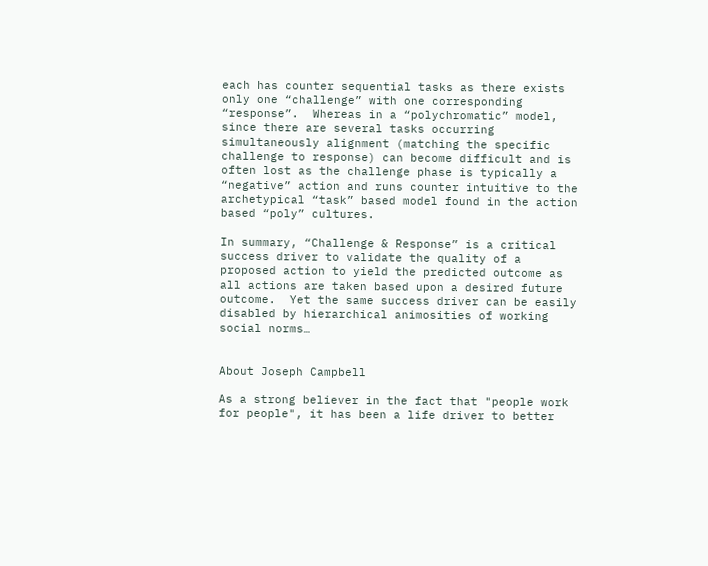each has counter sequential tasks as there exists only one “challenge” with one corresponding “response”.  Whereas in a “polychromatic” model, since there are several tasks occurring simultaneously alignment (matching the specific challenge to response) can become difficult and is often lost as the challenge phase is typically a “negative” action and runs counter intuitive to the archetypical “task” based model found in the action based “poly” cultures.

In summary, “Challenge & Response” is a critical success driver to validate the quality of a proposed action to yield the predicted outcome as all actions are taken based upon a desired future outcome.  Yet the same success driver can be easily disabled by hierarchical animosities of working social norms…


About Joseph Campbell

As a strong believer in the fact that "people work for people", it has been a life driver to better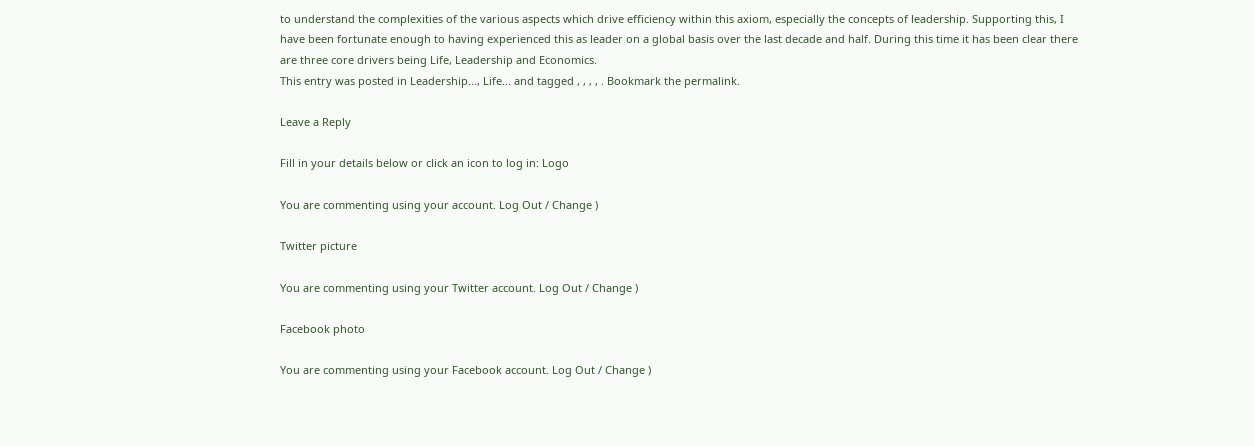to understand the complexities of the various aspects which drive efficiency within this axiom, especially the concepts of leadership. Supporting this, I have been fortunate enough to having experienced this as leader on a global basis over the last decade and half. During this time it has been clear there are three core drivers being Life, Leadership and Economics.
This entry was posted in Leadership..., Life... and tagged , , , , . Bookmark the permalink.

Leave a Reply

Fill in your details below or click an icon to log in: Logo

You are commenting using your account. Log Out / Change )

Twitter picture

You are commenting using your Twitter account. Log Out / Change )

Facebook photo

You are commenting using your Facebook account. Log Out / Change )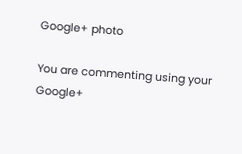Google+ photo

You are commenting using your Google+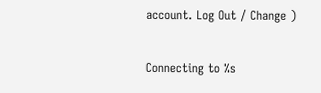account. Log Out / Change )

Connecting to %s